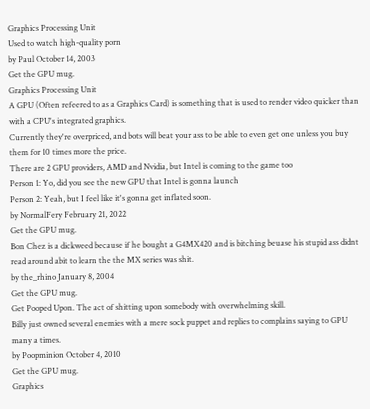Graphics Processing Unit
Used to watch high-quality porn
by Paul October 14, 2003
Get the GPU mug.
Graphics Processing Unit
A GPU (Often refeered to as a Graphics Card) is something that is used to render video quicker than with a CPU's integrated graphics.
Currently they're overpriced, and bots will beat your ass to be able to even get one unless you buy them for 10 times more the price.
There are 2 GPU providers, AMD and Nvidia, but Intel is coming to the game too
Person 1: Yo, did you see the new GPU that Intel is gonna launch
Person 2: Yeah, but I feel like it's gonna get inflated soon.
by NormalFery February 21, 2022
Get the GPU mug.
Bon Chez is a dickweed because if he bought a G4MX420 and is bitching beuase his stupid ass didnt read around abit to learn the the MX series was shit.
by the_rhino January 8, 2004
Get the GPU mug.
Get Pooped Upon. The act of shitting upon somebody with overwhelming skill.
Billy just owned several enemies with a mere sock puppet and replies to complains saying to GPU many a times.
by Poopminion October 4, 2010
Get the GPU mug.
Graphics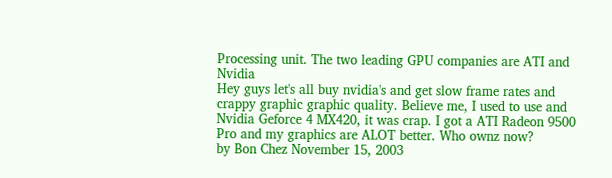Processing unit. The two leading GPU companies are ATI and Nvidia
Hey guys let's all buy nvidia's and get slow frame rates and crappy graphic graphic quality. Believe me, I used to use and Nvidia Geforce 4 MX420, it was crap. I got a ATI Radeon 9500 Pro and my graphics are ALOT better. Who ownz now?
by Bon Chez November 15, 2003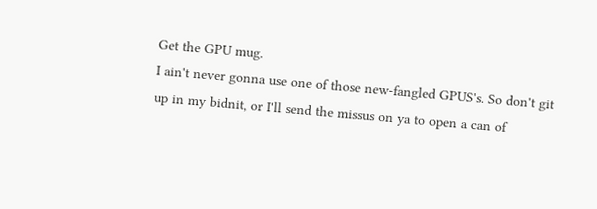Get the GPU mug.
I ain't never gonna use one of those new-fangled GPUS's. So don't git up in my bidnit, or I'll send the missus on ya to open a can of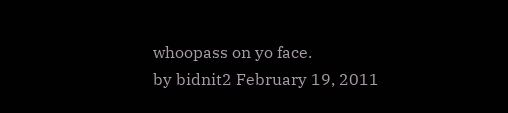whoopass on yo face.
by bidnit2 February 19, 2011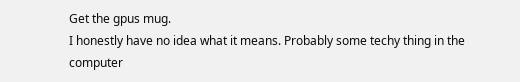Get the gpus mug.
I honestly have no idea what it means. Probably some techy thing in the computer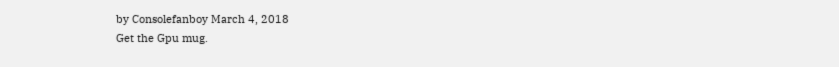by Consolefanboy March 4, 2018
Get the Gpu mug.